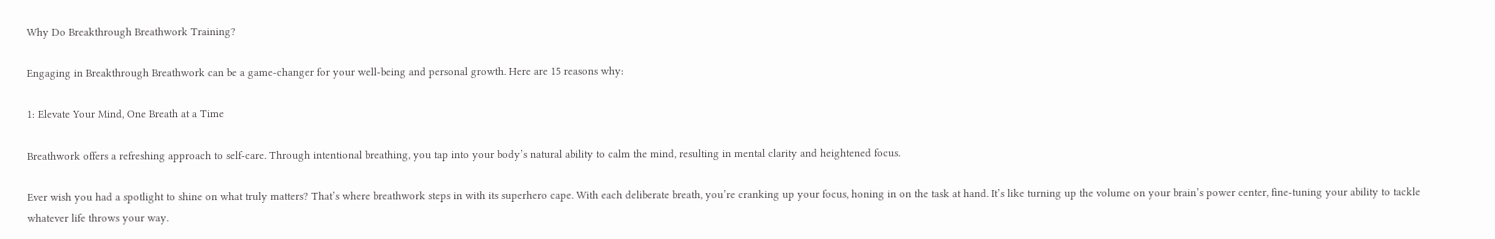Why Do Breakthrough Breathwork Training?

Engaging in Breakthrough Breathwork can be a game-changer for your well-being and personal growth. Here are 15 reasons why:

1: Elevate Your Mind, One Breath at a Time

Breathwork offers a refreshing approach to self-care. Through intentional breathing, you tap into your body’s natural ability to calm the mind, resulting in mental clarity and heightened focus.

Ever wish you had a spotlight to shine on what truly matters? That’s where breathwork steps in with its superhero cape. With each deliberate breath, you’re cranking up your focus, honing in on the task at hand. It’s like turning up the volume on your brain’s power center, fine-tuning your ability to tackle whatever life throws your way.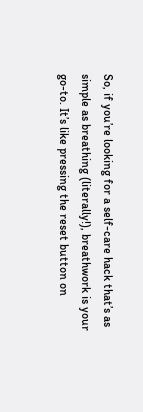So, if you’re looking for a self-care hack that’s as simple as breathing (literally!), breathwork is your go-to. It’s like pressing the reset button on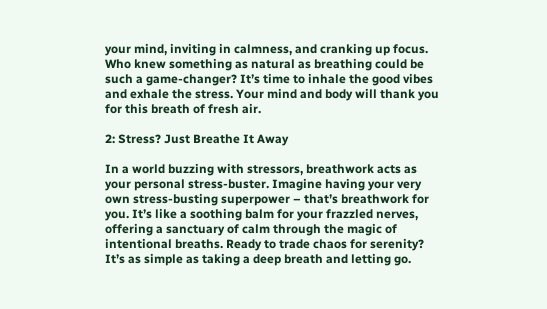your mind, inviting in calmness, and cranking up focus. Who knew something as natural as breathing could be such a game-changer? It’s time to inhale the good vibes and exhale the stress. Your mind and body will thank you for this breath of fresh air.

2: Stress? Just Breathe It Away

In a world buzzing with stressors, breathwork acts as your personal stress-buster. Imagine having your very own stress-busting superpower – that’s breathwork for you. It’s like a soothing balm for your frazzled nerves, offering a sanctuary of calm through the magic of intentional breaths. Ready to trade chaos for serenity? It’s as simple as taking a deep breath and letting go.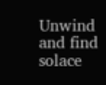Unwind and find solace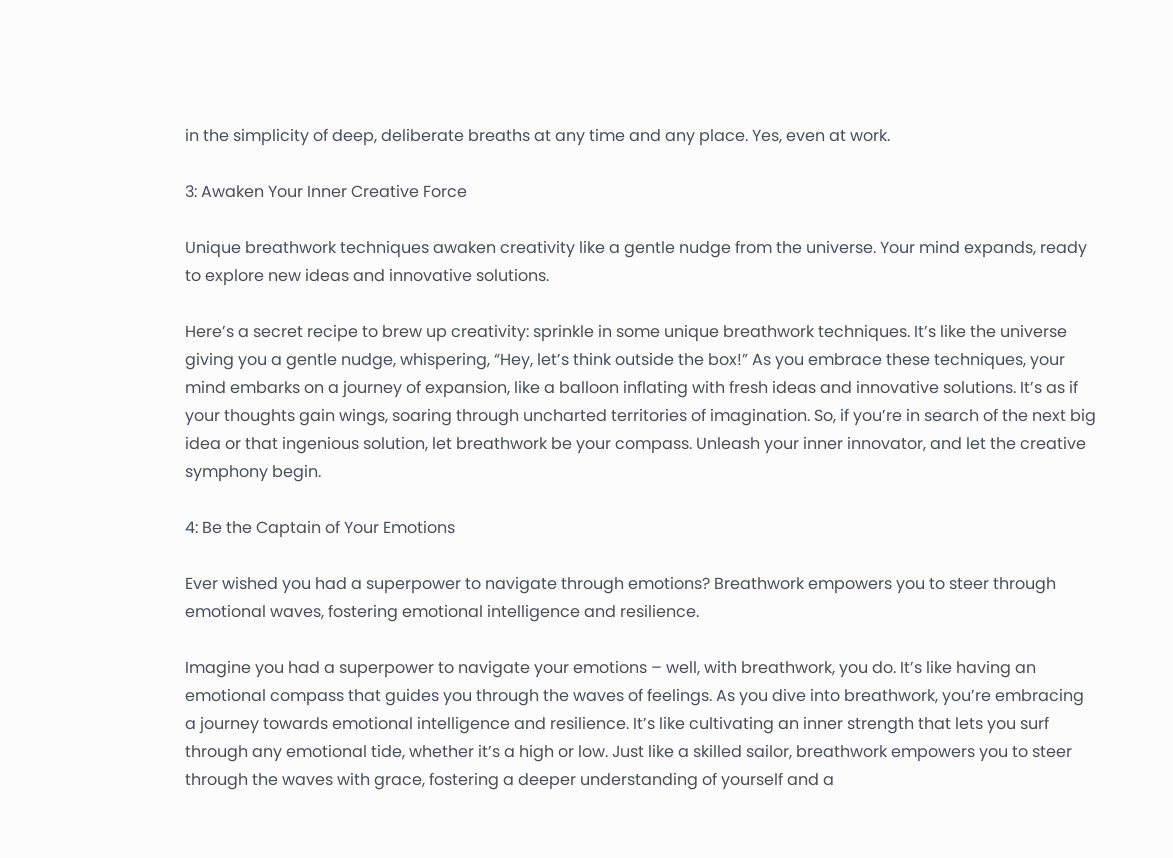in the simplicity of deep, deliberate breaths at any time and any place. Yes, even at work.

3: Awaken Your Inner Creative Force

Unique breathwork techniques awaken creativity like a gentle nudge from the universe. Your mind expands, ready to explore new ideas and innovative solutions.

Here’s a secret recipe to brew up creativity: sprinkle in some unique breathwork techniques. It’s like the universe giving you a gentle nudge, whispering, “Hey, let’s think outside the box!” As you embrace these techniques, your mind embarks on a journey of expansion, like a balloon inflating with fresh ideas and innovative solutions. It’s as if your thoughts gain wings, soaring through uncharted territories of imagination. So, if you’re in search of the next big idea or that ingenious solution, let breathwork be your compass. Unleash your inner innovator, and let the creative symphony begin.

4: Be the Captain of Your Emotions

Ever wished you had a superpower to navigate through emotions? Breathwork empowers you to steer through emotional waves, fostering emotional intelligence and resilience.

Imagine you had a superpower to navigate your emotions – well, with breathwork, you do. It’s like having an emotional compass that guides you through the waves of feelings. As you dive into breathwork, you’re embracing a journey towards emotional intelligence and resilience. It’s like cultivating an inner strength that lets you surf through any emotional tide, whether it’s a high or low. Just like a skilled sailor, breathwork empowers you to steer through the waves with grace, fostering a deeper understanding of yourself and a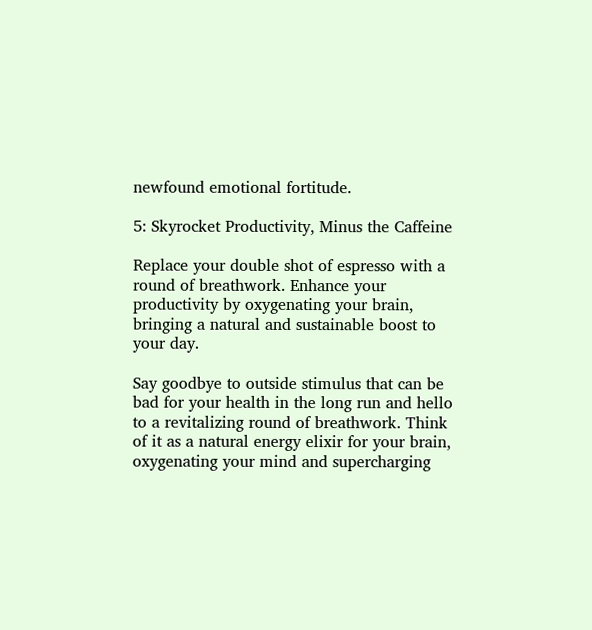newfound emotional fortitude.

5: Skyrocket Productivity, Minus the Caffeine

Replace your double shot of espresso with a round of breathwork. Enhance your productivity by oxygenating your brain, bringing a natural and sustainable boost to your day.

Say goodbye to outside stimulus that can be bad for your health in the long run and hello to a revitalizing round of breathwork. Think of it as a natural energy elixir for your brain, oxygenating your mind and supercharging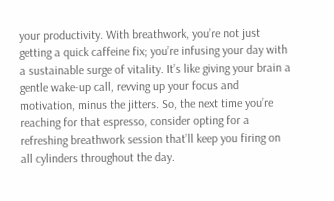your productivity. With breathwork, you’re not just getting a quick caffeine fix; you’re infusing your day with a sustainable surge of vitality. It’s like giving your brain a gentle wake-up call, revving up your focus and motivation, minus the jitters. So, the next time you’re reaching for that espresso, consider opting for a refreshing breathwork session that’ll keep you firing on all cylinders throughout the day.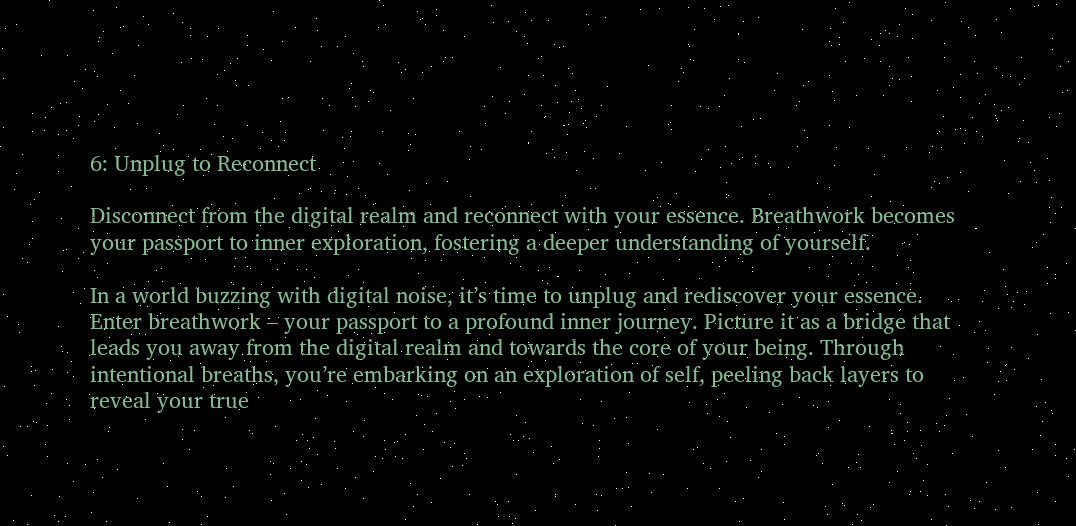6: Unplug to Reconnect

Disconnect from the digital realm and reconnect with your essence. Breathwork becomes your passport to inner exploration, fostering a deeper understanding of yourself.

In a world buzzing with digital noise, it’s time to unplug and rediscover your essence. Enter breathwork – your passport to a profound inner journey. Picture it as a bridge that leads you away from the digital realm and towards the core of your being. Through intentional breaths, you’re embarking on an exploration of self, peeling back layers to reveal your true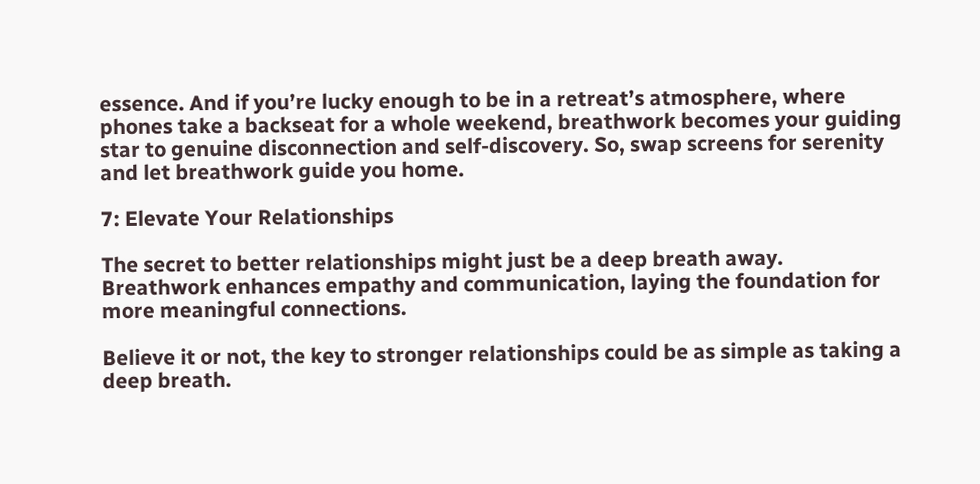essence. And if you’re lucky enough to be in a retreat’s atmosphere, where phones take a backseat for a whole weekend, breathwork becomes your guiding star to genuine disconnection and self-discovery. So, swap screens for serenity and let breathwork guide you home.

7: Elevate Your Relationships

The secret to better relationships might just be a deep breath away. Breathwork enhances empathy and communication, laying the foundation for more meaningful connections.

Believe it or not, the key to stronger relationships could be as simple as taking a deep breath.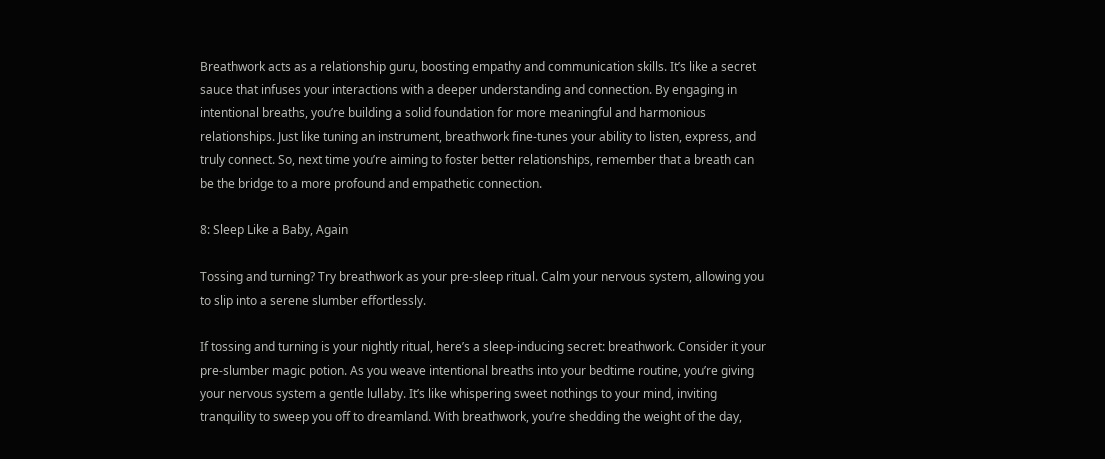Breathwork acts as a relationship guru, boosting empathy and communication skills. It’s like a secret sauce that infuses your interactions with a deeper understanding and connection. By engaging in intentional breaths, you’re building a solid foundation for more meaningful and harmonious relationships. Just like tuning an instrument, breathwork fine-tunes your ability to listen, express, and truly connect. So, next time you’re aiming to foster better relationships, remember that a breath can be the bridge to a more profound and empathetic connection.

8: Sleep Like a Baby, Again

Tossing and turning? Try breathwork as your pre-sleep ritual. Calm your nervous system, allowing you to slip into a serene slumber effortlessly.

If tossing and turning is your nightly ritual, here’s a sleep-inducing secret: breathwork. Consider it your pre-slumber magic potion. As you weave intentional breaths into your bedtime routine, you’re giving your nervous system a gentle lullaby. It’s like whispering sweet nothings to your mind, inviting tranquility to sweep you off to dreamland. With breathwork, you’re shedding the weight of the day,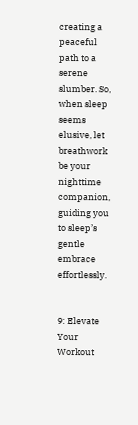creating a peaceful path to a serene slumber. So, when sleep seems elusive, let breathwork be your nighttime companion, guiding you to sleep’s gentle embrace effortlessly.


9: Elevate Your Workout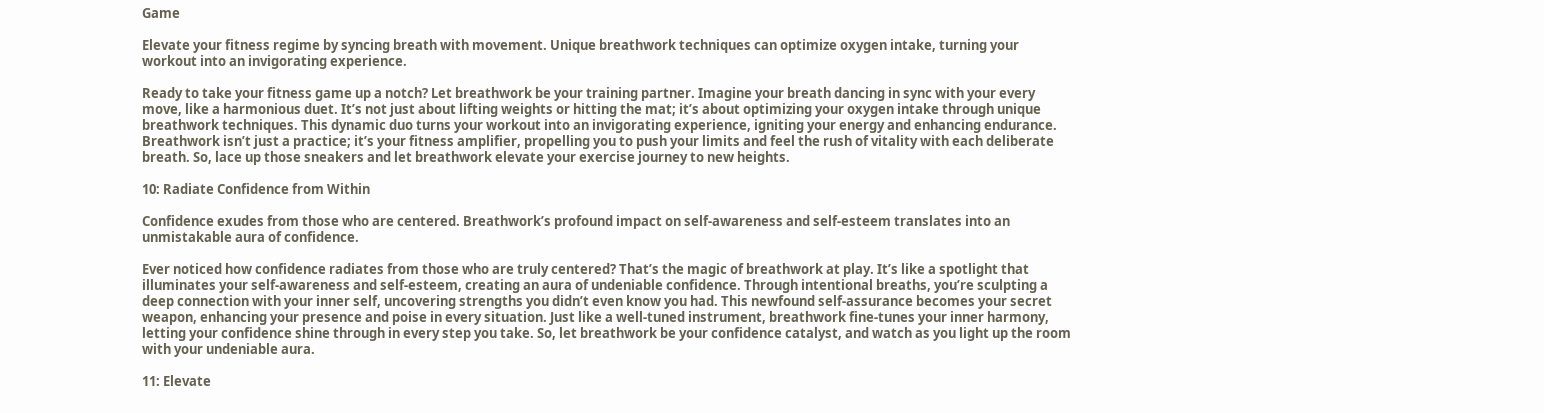Game

Elevate your fitness regime by syncing breath with movement. Unique breathwork techniques can optimize oxygen intake, turning your workout into an invigorating experience.

Ready to take your fitness game up a notch? Let breathwork be your training partner. Imagine your breath dancing in sync with your every move, like a harmonious duet. It’s not just about lifting weights or hitting the mat; it’s about optimizing your oxygen intake through unique breathwork techniques. This dynamic duo turns your workout into an invigorating experience, igniting your energy and enhancing endurance. Breathwork isn’t just a practice; it’s your fitness amplifier, propelling you to push your limits and feel the rush of vitality with each deliberate breath. So, lace up those sneakers and let breathwork elevate your exercise journey to new heights.

10: Radiate Confidence from Within

Confidence exudes from those who are centered. Breathwork’s profound impact on self-awareness and self-esteem translates into an unmistakable aura of confidence.

Ever noticed how confidence radiates from those who are truly centered? That’s the magic of breathwork at play. It’s like a spotlight that illuminates your self-awareness and self-esteem, creating an aura of undeniable confidence. Through intentional breaths, you’re sculpting a deep connection with your inner self, uncovering strengths you didn’t even know you had. This newfound self-assurance becomes your secret weapon, enhancing your presence and poise in every situation. Just like a well-tuned instrument, breathwork fine-tunes your inner harmony, letting your confidence shine through in every step you take. So, let breathwork be your confidence catalyst, and watch as you light up the room with your undeniable aura.

11: Elevate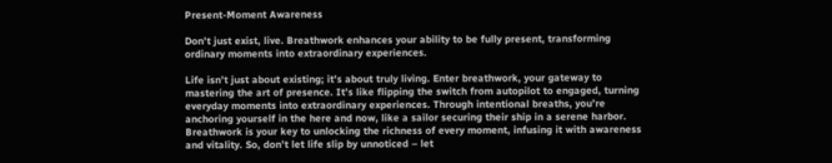Present-Moment Awareness

Don’t just exist, live. Breathwork enhances your ability to be fully present, transforming ordinary moments into extraordinary experiences.

Life isn’t just about existing; it’s about truly living. Enter breathwork, your gateway to mastering the art of presence. It’s like flipping the switch from autopilot to engaged, turning everyday moments into extraordinary experiences. Through intentional breaths, you’re anchoring yourself in the here and now, like a sailor securing their ship in a serene harbor. Breathwork is your key to unlocking the richness of every moment, infusing it with awareness and vitality. So, don’t let life slip by unnoticed – let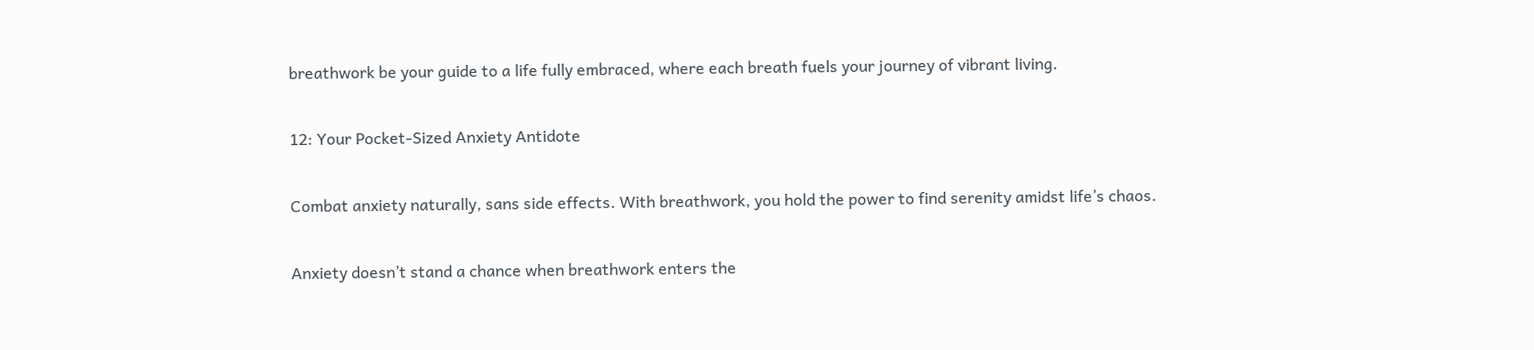breathwork be your guide to a life fully embraced, where each breath fuels your journey of vibrant living.

12: Your Pocket-Sized Anxiety Antidote

Combat anxiety naturally, sans side effects. With breathwork, you hold the power to find serenity amidst life’s chaos.

Anxiety doesn’t stand a chance when breathwork enters the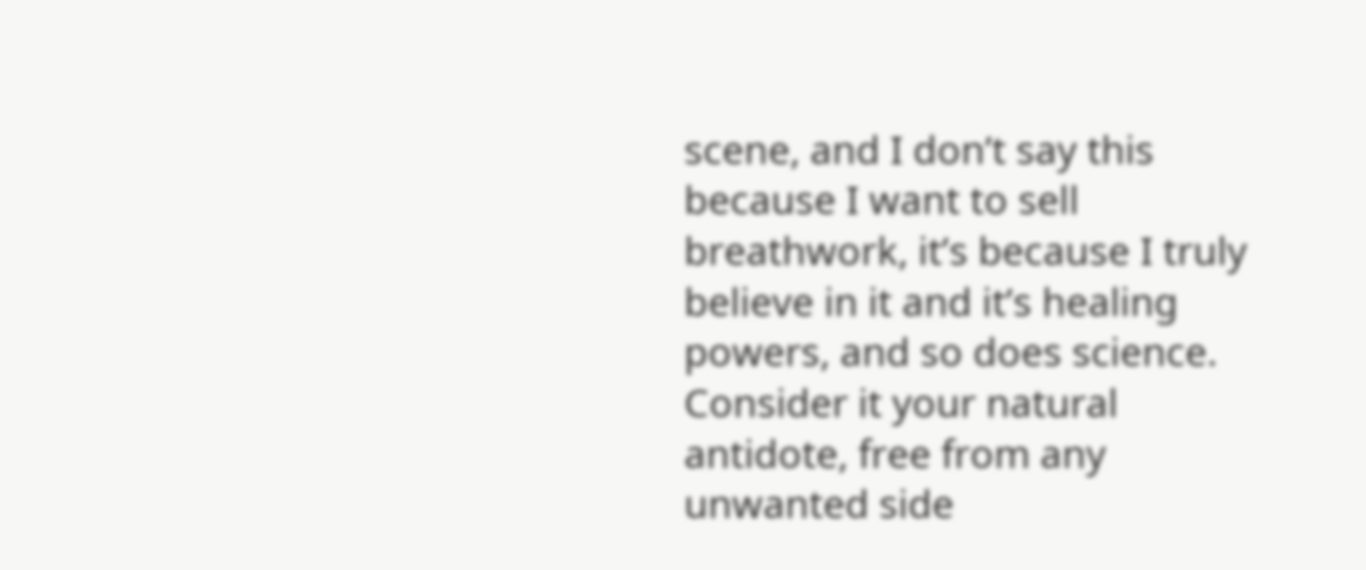scene, and I don’t say this because I want to sell breathwork, it’s because I truly believe in it and it’s healing powers, and so does science. Consider it your natural antidote, free from any unwanted side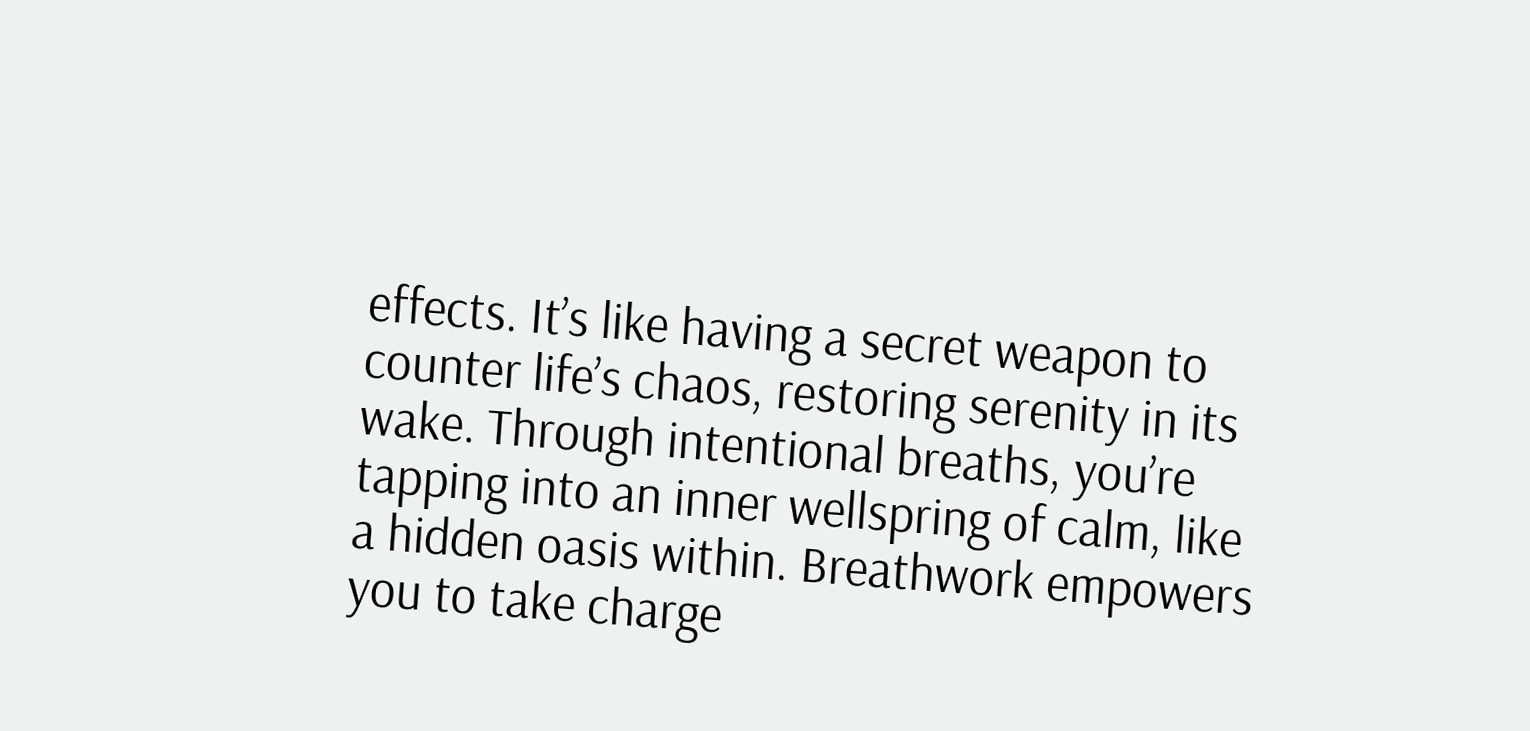effects. It’s like having a secret weapon to counter life’s chaos, restoring serenity in its wake. Through intentional breaths, you’re tapping into an inner wellspring of calm, like a hidden oasis within. Breathwork empowers you to take charge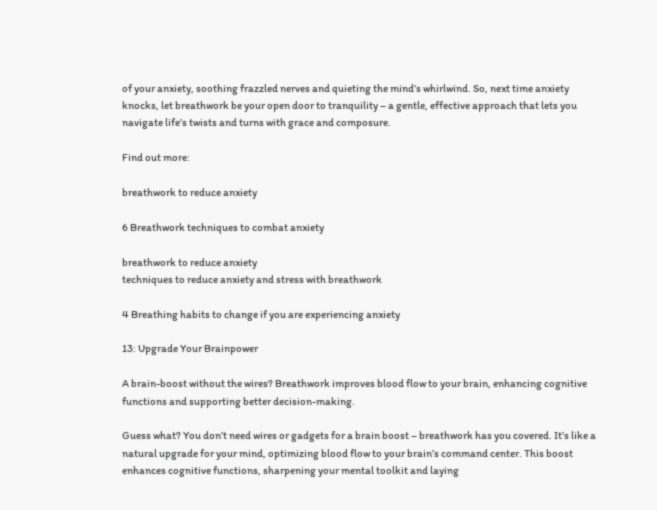of your anxiety, soothing frazzled nerves and quieting the mind’s whirlwind. So, next time anxiety knocks, let breathwork be your open door to tranquility – a gentle, effective approach that lets you navigate life’s twists and turns with grace and composure.

Find out more:

breathwork to reduce anxiety

6 Breathwork techniques to combat anxiety

breathwork to reduce anxiety
techniques to reduce anxiety and stress with breathwork

4 Breathing habits to change if you are experiencing anxiety

13: Upgrade Your Brainpower

A brain-boost without the wires? Breathwork improves blood flow to your brain, enhancing cognitive functions and supporting better decision-making.

Guess what? You don’t need wires or gadgets for a brain boost – breathwork has you covered. It’s like a natural upgrade for your mind, optimizing blood flow to your brain’s command center. This boost enhances cognitive functions, sharpening your mental toolkit and laying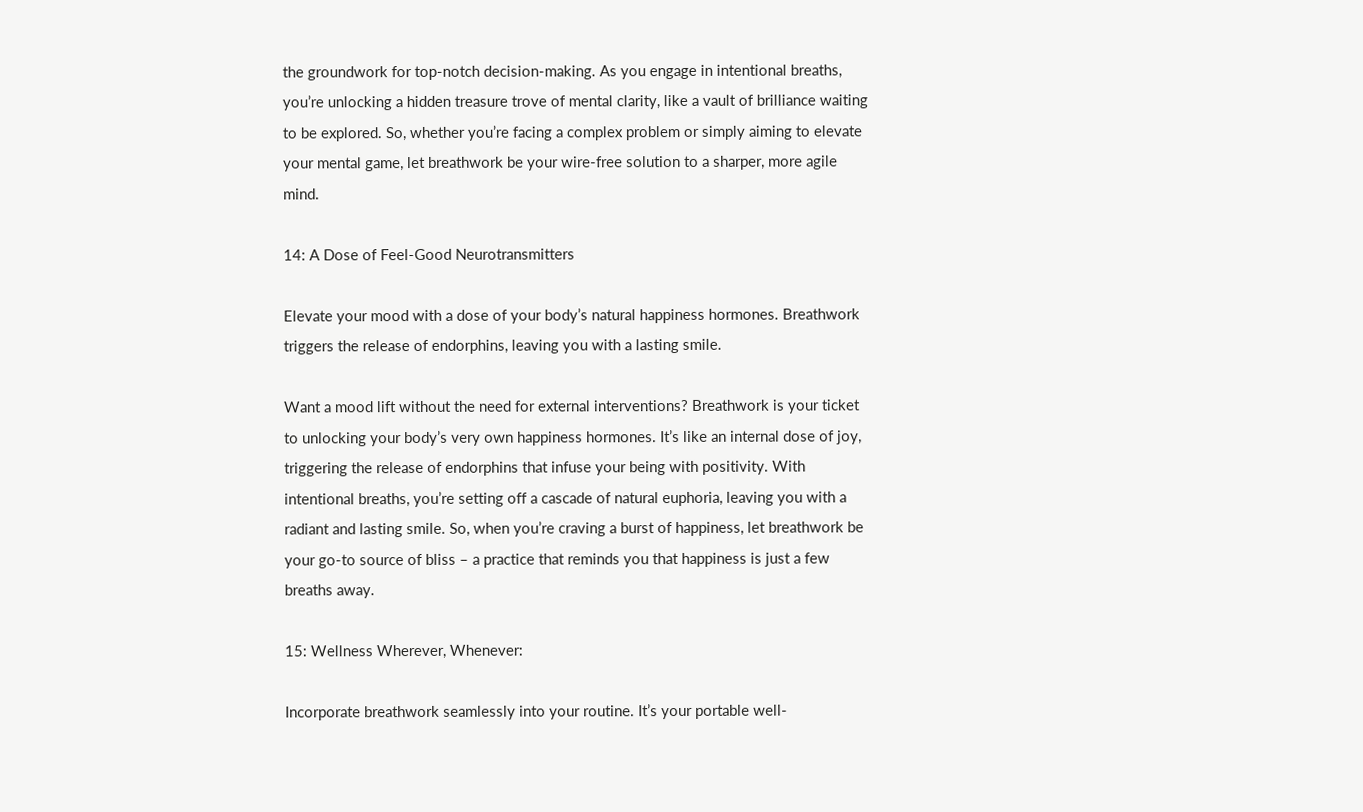the groundwork for top-notch decision-making. As you engage in intentional breaths, you’re unlocking a hidden treasure trove of mental clarity, like a vault of brilliance waiting to be explored. So, whether you’re facing a complex problem or simply aiming to elevate your mental game, let breathwork be your wire-free solution to a sharper, more agile mind.

14: A Dose of Feel-Good Neurotransmitters

Elevate your mood with a dose of your body’s natural happiness hormones. Breathwork triggers the release of endorphins, leaving you with a lasting smile.

Want a mood lift without the need for external interventions? Breathwork is your ticket to unlocking your body’s very own happiness hormones. It’s like an internal dose of joy, triggering the release of endorphins that infuse your being with positivity. With intentional breaths, you’re setting off a cascade of natural euphoria, leaving you with a radiant and lasting smile. So, when you’re craving a burst of happiness, let breathwork be your go-to source of bliss – a practice that reminds you that happiness is just a few breaths away.

15: Wellness Wherever, Whenever:

Incorporate breathwork seamlessly into your routine. It’s your portable well-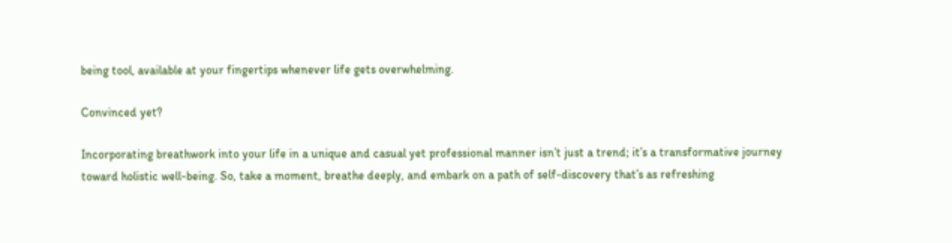being tool, available at your fingertips whenever life gets overwhelming.

Convinced yet?

Incorporating breathwork into your life in a unique and casual yet professional manner isn’t just a trend; it’s a transformative journey toward holistic well-being. So, take a moment, breathe deeply, and embark on a path of self-discovery that’s as refreshing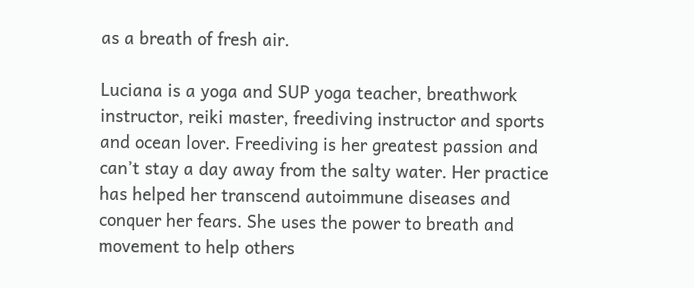as a breath of fresh air.

Luciana is a yoga and SUP yoga teacher, breathwork instructor, reiki master, freediving instructor and sports and ocean lover. Freediving is her greatest passion and can’t stay a day away from the salty water. Her practice has helped her transcend autoimmune diseases and conquer her fears. She uses the power to breath and movement to help others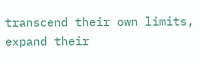transcend their own limits, expand their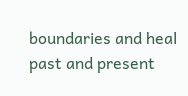boundaries and heal past and present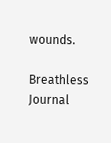wounds.

Breathless Journal